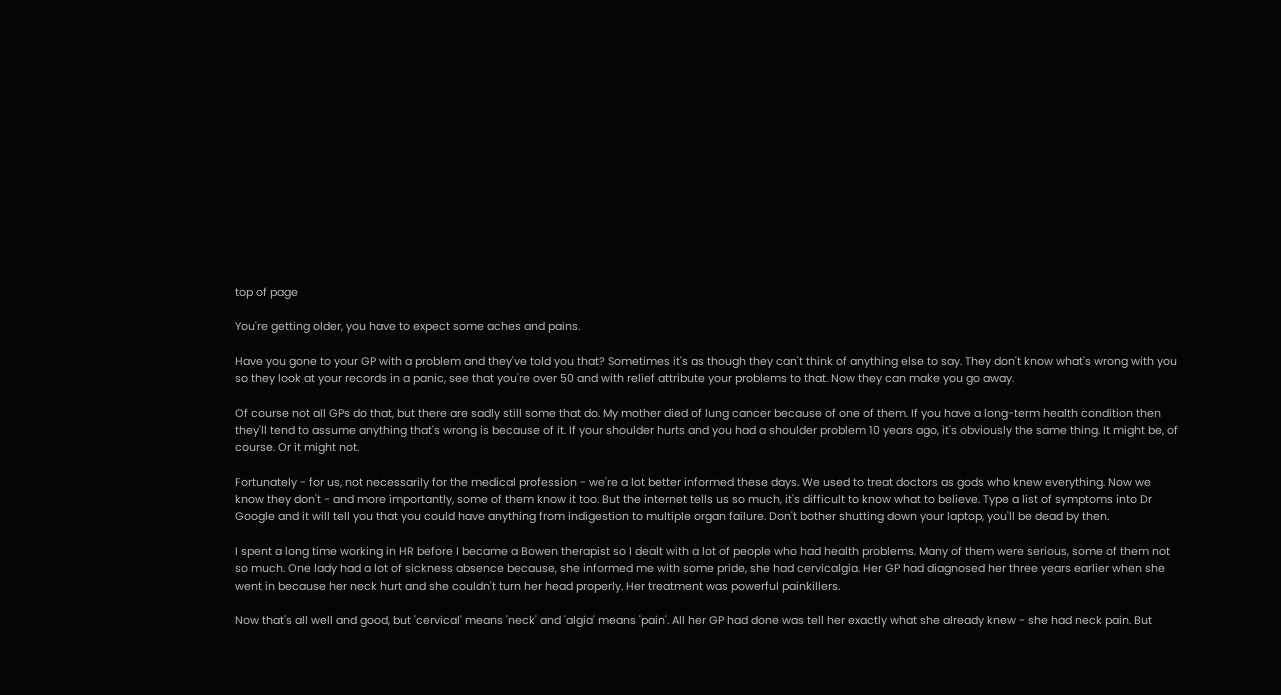top of page

You're getting older, you have to expect some aches and pains.

Have you gone to your GP with a problem and they've told you that? Sometimes it's as though they can't think of anything else to say. They don't know what's wrong with you so they look at your records in a panic, see that you're over 50 and with relief attribute your problems to that. Now they can make you go away.

Of course not all GPs do that, but there are sadly still some that do. My mother died of lung cancer because of one of them. If you have a long-term health condition then they'll tend to assume anything that's wrong is because of it. If your shoulder hurts and you had a shoulder problem 10 years ago, it's obviously the same thing. It might be, of course. Or it might not.

Fortunately - for us, not necessarily for the medical profession - we're a lot better informed these days. We used to treat doctors as gods who knew everything. Now we know they don't - and more importantly, some of them know it too. But the internet tells us so much, it's difficult to know what to believe. Type a list of symptoms into Dr Google and it will tell you that you could have anything from indigestion to multiple organ failure. Don't bother shutting down your laptop, you'll be dead by then.

I spent a long time working in HR before I became a Bowen therapist so I dealt with a lot of people who had health problems. Many of them were serious, some of them not so much. One lady had a lot of sickness absence because, she informed me with some pride, she had cervicalgia. Her GP had diagnosed her three years earlier when she went in because her neck hurt and she couldn't turn her head properly. Her treatment was powerful painkillers.

Now that's all well and good, but 'cervical' means 'neck' and 'algia' means 'pain'. All her GP had done was tell her exactly what she already knew - she had neck pain. But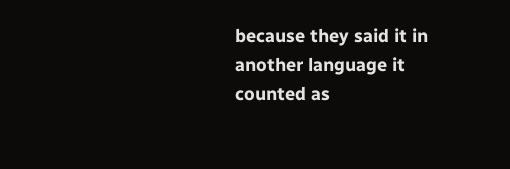because they said it in another language it counted as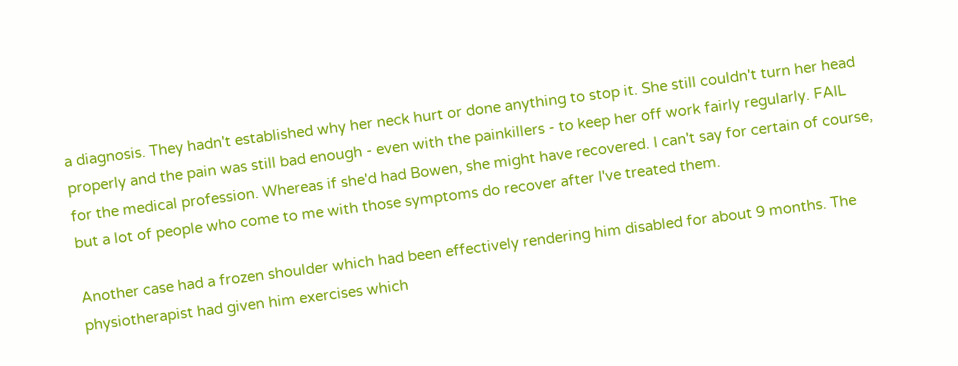a diagnosis. They hadn't established why her neck hurt or done anything to stop it. She still couldn't turn her head properly and the pain was still bad enough - even with the painkillers - to keep her off work fairly regularly. FAIL for the medical profession. Whereas if she'd had Bowen, she might have recovered. I can't say for certain of course, but a lot of people who come to me with those symptoms do recover after I've treated them.

Another case had a frozen shoulder which had been effectively rendering him disabled for about 9 months. The physiotherapist had given him exercises which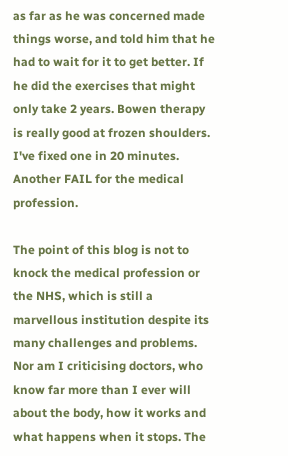as far as he was concerned made things worse, and told him that he had to wait for it to get better. If he did the exercises that might only take 2 years. Bowen therapy is really good at frozen shoulders. I've fixed one in 20 minutes. Another FAIL for the medical profession.

The point of this blog is not to knock the medical profession or the NHS, which is still a marvellous institution despite its many challenges and problems. Nor am I criticising doctors, who know far more than I ever will about the body, how it works and what happens when it stops. The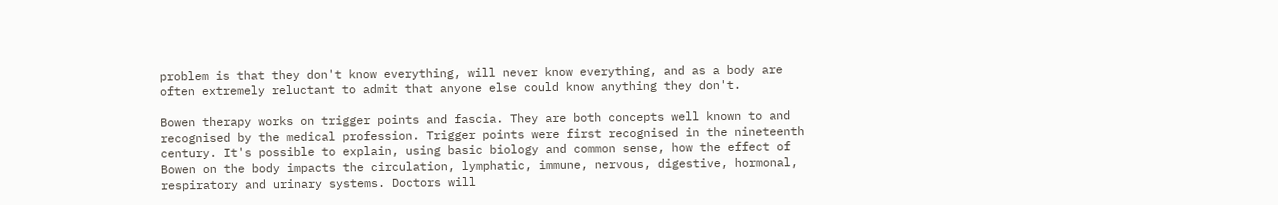problem is that they don't know everything, will never know everything, and as a body are often extremely reluctant to admit that anyone else could know anything they don't.

Bowen therapy works on trigger points and fascia. They are both concepts well known to and recognised by the medical profession. Trigger points were first recognised in the nineteenth century. It's possible to explain, using basic biology and common sense, how the effect of Bowen on the body impacts the circulation, lymphatic, immune, nervous, digestive, hormonal, respiratory and urinary systems. Doctors will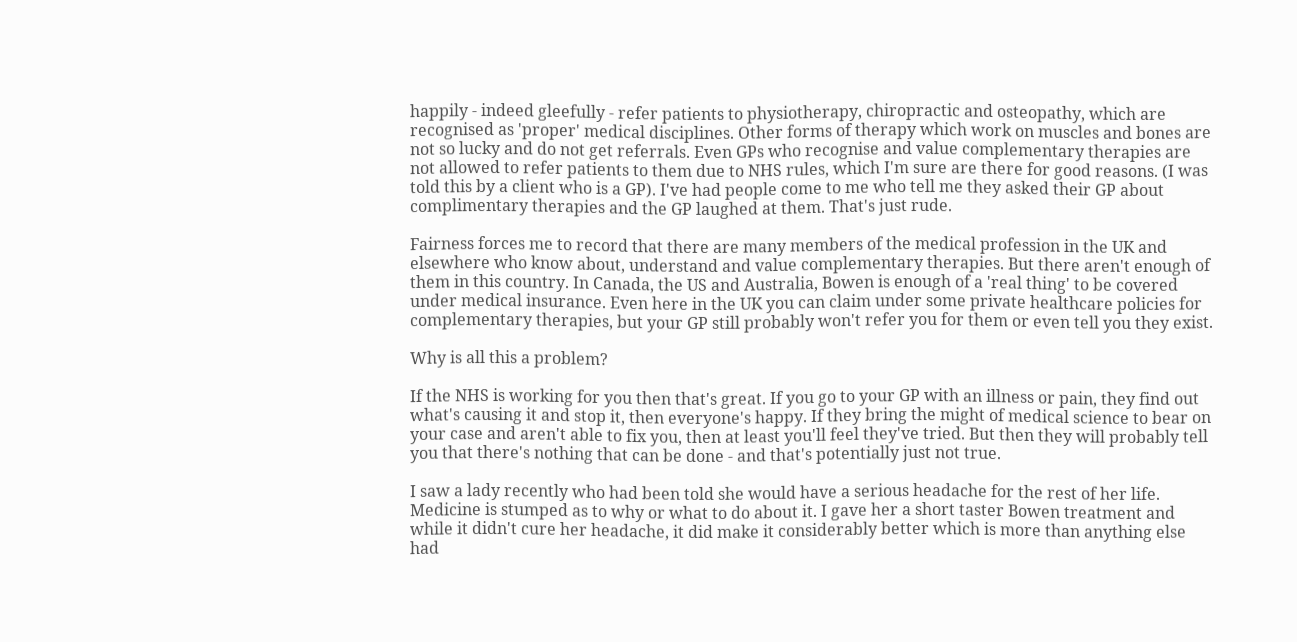happily - indeed gleefully - refer patients to physiotherapy, chiropractic and osteopathy, which are recognised as 'proper' medical disciplines. Other forms of therapy which work on muscles and bones are not so lucky and do not get referrals. Even GPs who recognise and value complementary therapies are not allowed to refer patients to them due to NHS rules, which I'm sure are there for good reasons. (I was told this by a client who is a GP). I've had people come to me who tell me they asked their GP about complimentary therapies and the GP laughed at them. That's just rude.

Fairness forces me to record that there are many members of the medical profession in the UK and elsewhere who know about, understand and value complementary therapies. But there aren't enough of them in this country. In Canada, the US and Australia, Bowen is enough of a 'real thing' to be covered under medical insurance. Even here in the UK you can claim under some private healthcare policies for complementary therapies, but your GP still probably won't refer you for them or even tell you they exist.

Why is all this a problem?

If the NHS is working for you then that's great. If you go to your GP with an illness or pain, they find out what's causing it and stop it, then everyone's happy. If they bring the might of medical science to bear on your case and aren't able to fix you, then at least you'll feel they've tried. But then they will probably tell you that there's nothing that can be done - and that's potentially just not true.

I saw a lady recently who had been told she would have a serious headache for the rest of her life. Medicine is stumped as to why or what to do about it. I gave her a short taster Bowen treatment and while it didn't cure her headache, it did make it considerably better which is more than anything else had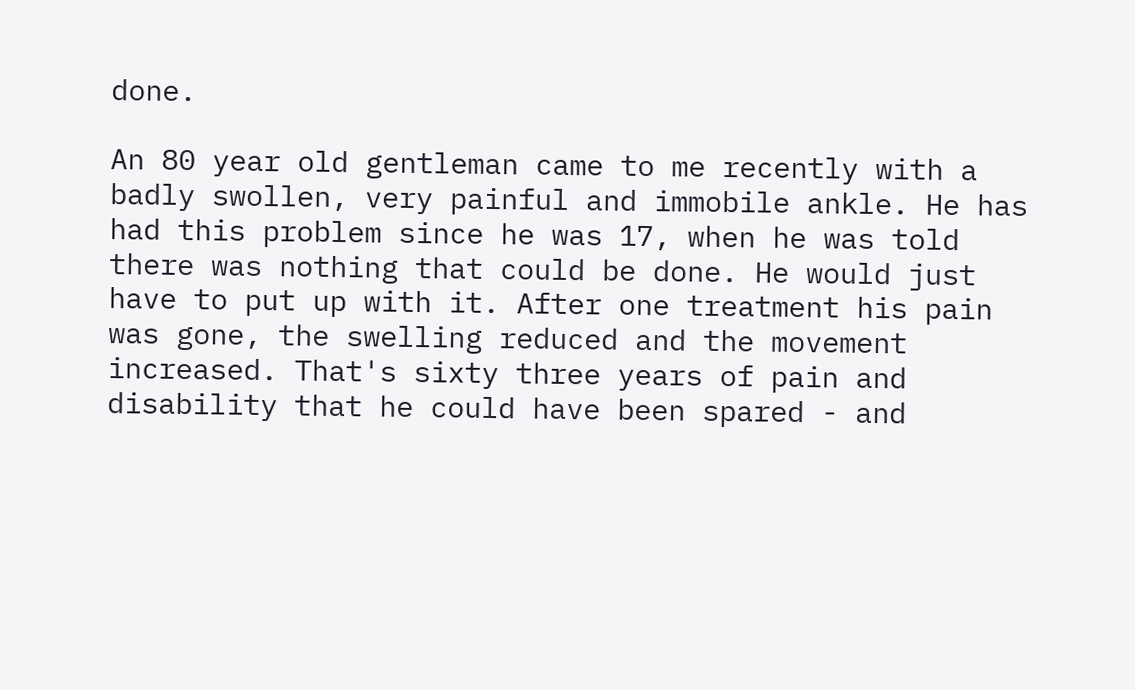done.

An 80 year old gentleman came to me recently with a badly swollen, very painful and immobile ankle. He has had this problem since he was 17, when he was told there was nothing that could be done. He would just have to put up with it. After one treatment his pain was gone, the swelling reduced and the movement increased. That's sixty three years of pain and disability that he could have been spared - and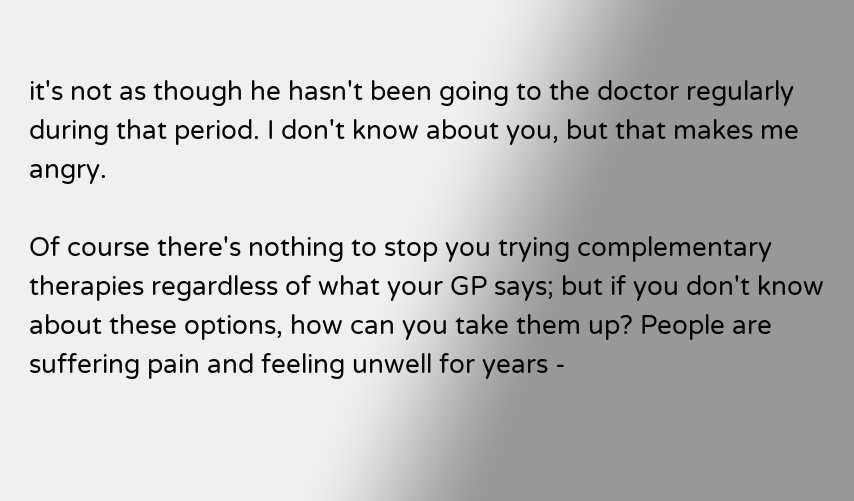it's not as though he hasn't been going to the doctor regularly during that period. I don't know about you, but that makes me angry.

Of course there's nothing to stop you trying complementary therapies regardless of what your GP says; but if you don't know about these options, how can you take them up? People are suffering pain and feeling unwell for years -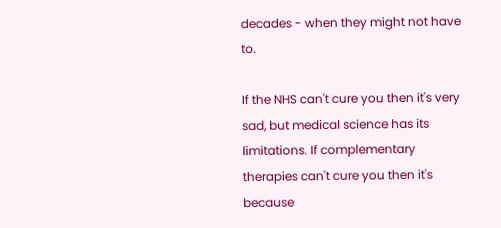decades - when they might not have to.

If the NHS can't cure you then it's very sad, but medical science has its limitations. If complementary therapies can't cure you then it's because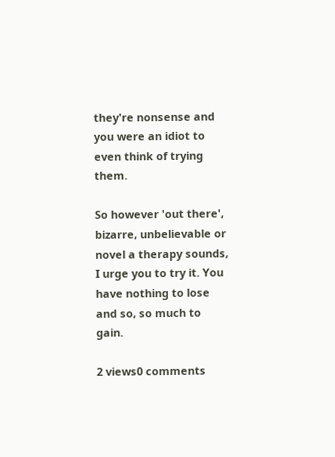they're nonsense and you were an idiot to even think of trying them.

So however 'out there', bizarre, unbelievable or novel a therapy sounds, I urge you to try it. You have nothing to lose and so, so much to gain.

2 views0 comments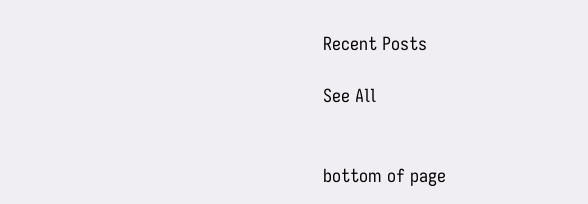Recent Posts

See All


bottom of page